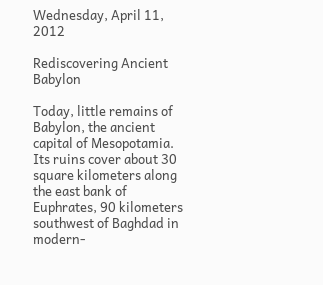Wednesday, April 11, 2012

Rediscovering Ancient Babylon

Today, little remains of Babylon, the ancient capital of Mesopotamia. Its ruins cover about 30 square kilometers along the east bank of Euphrates, 90 kilometers southwest of Baghdad in modern-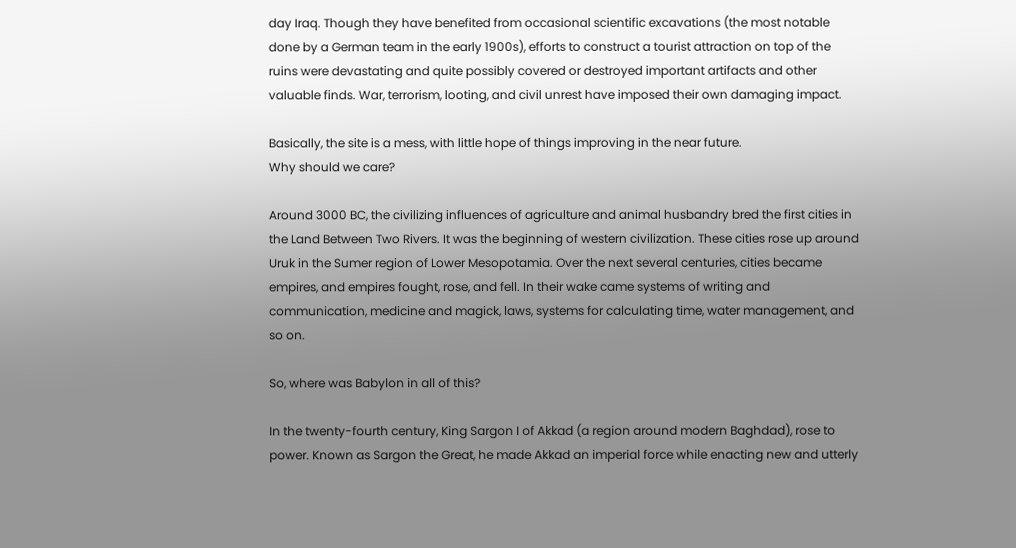day Iraq. Though they have benefited from occasional scientific excavations (the most notable done by a German team in the early 1900s), efforts to construct a tourist attraction on top of the ruins were devastating and quite possibly covered or destroyed important artifacts and other valuable finds. War, terrorism, looting, and civil unrest have imposed their own damaging impact.

Basically, the site is a mess, with little hope of things improving in the near future.
Why should we care?

Around 3000 BC, the civilizing influences of agriculture and animal husbandry bred the first cities in the Land Between Two Rivers. It was the beginning of western civilization. These cities rose up around Uruk in the Sumer region of Lower Mesopotamia. Over the next several centuries, cities became empires, and empires fought, rose, and fell. In their wake came systems of writing and communication, medicine and magick, laws, systems for calculating time, water management, and so on.

So, where was Babylon in all of this?

In the twenty-fourth century, King Sargon I of Akkad (a region around modern Baghdad), rose to power. Known as Sargon the Great, he made Akkad an imperial force while enacting new and utterly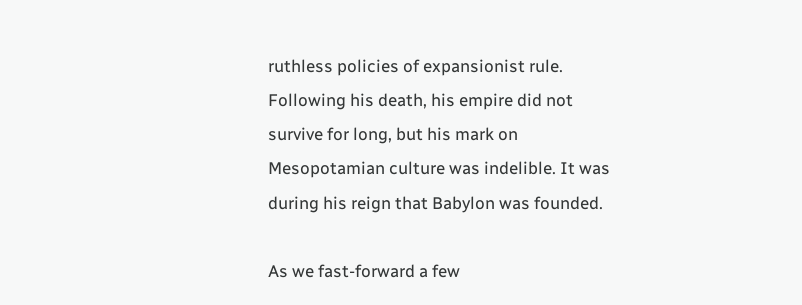ruthless policies of expansionist rule. Following his death, his empire did not survive for long, but his mark on Mesopotamian culture was indelible. It was during his reign that Babylon was founded.

As we fast-forward a few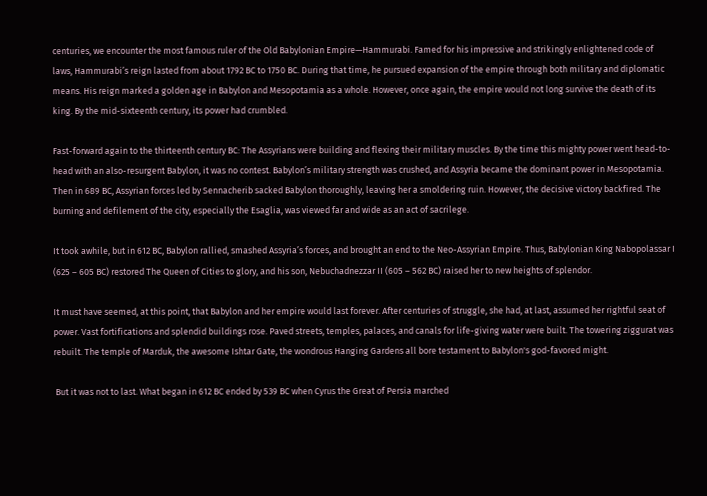centuries, we encounter the most famous ruler of the Old Babylonian Empire—Hammurabi. Famed for his impressive and strikingly enlightened code of laws, Hammurabi’s reign lasted from about 1792 BC to 1750 BC. During that time, he pursued expansion of the empire through both military and diplomatic means. His reign marked a golden age in Babylon and Mesopotamia as a whole. However, once again, the empire would not long survive the death of its king. By the mid-sixteenth century, its power had crumbled.

Fast-forward again to the thirteenth century BC: The Assyrians were building and flexing their military muscles. By the time this mighty power went head-to-head with an also-resurgent Babylon, it was no contest. Babylon’s military strength was crushed, and Assyria became the dominant power in Mesopotamia. Then in 689 BC, Assyrian forces led by Sennacherib sacked Babylon thoroughly, leaving her a smoldering ruin. However, the decisive victory backfired. The burning and defilement of the city, especially the Esaglia, was viewed far and wide as an act of sacrilege.

It took awhile, but in 612 BC, Babylon rallied, smashed Assyria’s forces, and brought an end to the Neo-Assyrian Empire. Thus, Babylonian King Nabopolassar I (625 – 605 BC) restored The Queen of Cities to glory, and his son, Nebuchadnezzar II (605 – 562 BC) raised her to new heights of splendor.

It must have seemed, at this point, that Babylon and her empire would last forever. After centuries of struggle, she had, at last, assumed her rightful seat of power. Vast fortifications and splendid buildings rose. Paved streets, temples, palaces, and canals for life-giving water were built. The towering ziggurat was rebuilt. The temple of Marduk, the awesome Ishtar Gate, the wondrous Hanging Gardens all bore testament to Babylon's god-favored might.

 But it was not to last. What began in 612 BC ended by 539 BC when Cyrus the Great of Persia marched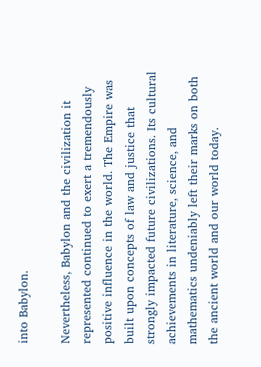into Babylon.

Nevertheless, Babylon and the civilization it represented continued to exert a tremendously positive influence in the world. The Empire was built upon concepts of law and justice that strongly impacted future civilizations. Its cultural achievements in literature, science, and mathematics undeniably left their marks on both the ancient world and our world today.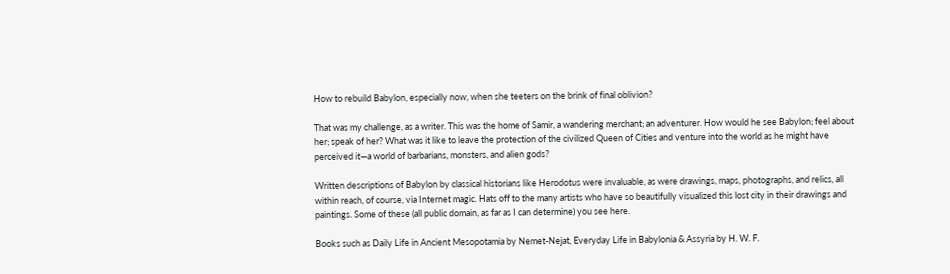How to rebuild Babylon, especially now, when she teeters on the brink of final oblivion?

That was my challenge, as a writer. This was the home of Samir, a wandering merchant; an adventurer. How would he see Babylon; feel about her; speak of her? What was it like to leave the protection of the civilized Queen of Cities and venture into the world as he might have perceived it—a world of barbarians, monsters, and alien gods?

Written descriptions of Babylon by classical historians like Herodotus were invaluable, as were drawings, maps, photographs, and relics, all within reach, of course, via Internet magic. Hats off to the many artists who have so beautifully visualized this lost city in their drawings and paintings. Some of these (all public domain, as far as I can determine) you see here.

Books such as Daily Life in Ancient Mesopotamia by Nemet-Nejat, Everyday Life in Babylonia & Assyria by H. W. F.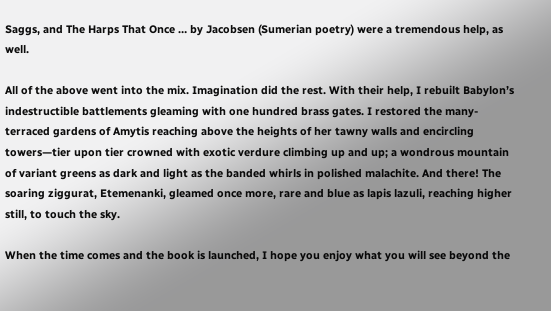Saggs, and The Harps That Once … by Jacobsen (Sumerian poetry) were a tremendous help, as well.

All of the above went into the mix. Imagination did the rest. With their help, I rebuilt Babylon’s indestructible battlements gleaming with one hundred brass gates. I restored the many-terraced gardens of Amytis reaching above the heights of her tawny walls and encircling towers—tier upon tier crowned with exotic verdure climbing up and up; a wondrous mountain of variant greens as dark and light as the banded whirls in polished malachite. And there! The soaring ziggurat, Etemenanki, gleamed once more, rare and blue as lapis lazuli, reaching higher still, to touch the sky.

When the time comes and the book is launched, I hope you enjoy what you will see beyond the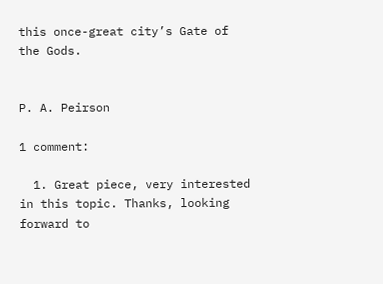this once-great city’s Gate of the Gods.


P. A. Peirson

1 comment:

  1. Great piece, very interested in this topic. Thanks, looking forward to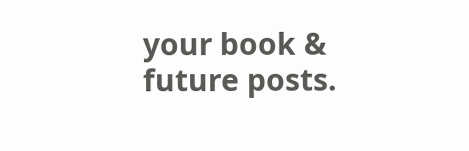your book & future posts.